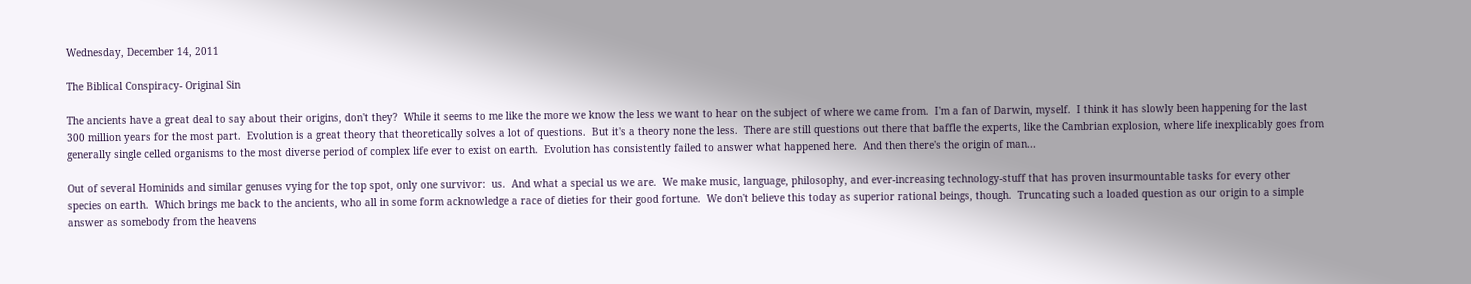Wednesday, December 14, 2011

The Biblical Conspiracy- Original Sin

The ancients have a great deal to say about their origins, don't they?  While it seems to me like the more we know the less we want to hear on the subject of where we came from.  I'm a fan of Darwin, myself.  I think it has slowly been happening for the last 300 million years for the most part.  Evolution is a great theory that theoretically solves a lot of questions.  But it's a theory none the less.  There are still questions out there that baffle the experts, like the Cambrian explosion, where life inexplicably goes from generally single celled organisms to the most diverse period of complex life ever to exist on earth.  Evolution has consistently failed to answer what happened here.  And then there's the origin of man...

Out of several Hominids and similar genuses vying for the top spot, only one survivor:  us.  And what a special us we are.  We make music, language, philosophy, and ever-increasing technology-stuff that has proven insurmountable tasks for every other species on earth.  Which brings me back to the ancients, who all in some form acknowledge a race of dieties for their good fortune.  We don't believe this today as superior rational beings, though.  Truncating such a loaded question as our origin to a simple answer as somebody from the heavens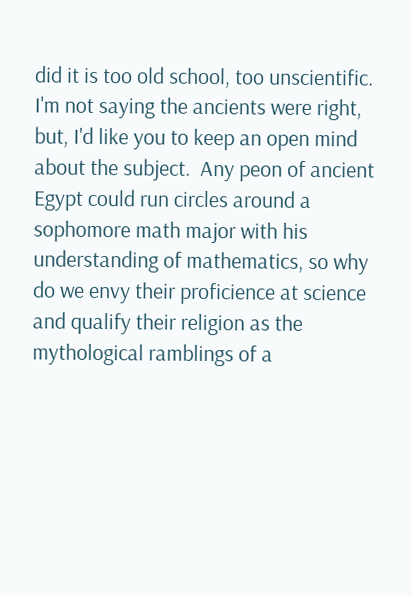did it is too old school, too unscientific.  I'm not saying the ancients were right, but, I'd like you to keep an open mind about the subject.  Any peon of ancient Egypt could run circles around a sophomore math major with his understanding of mathematics, so why do we envy their proficience at science and qualify their religion as the mythological ramblings of a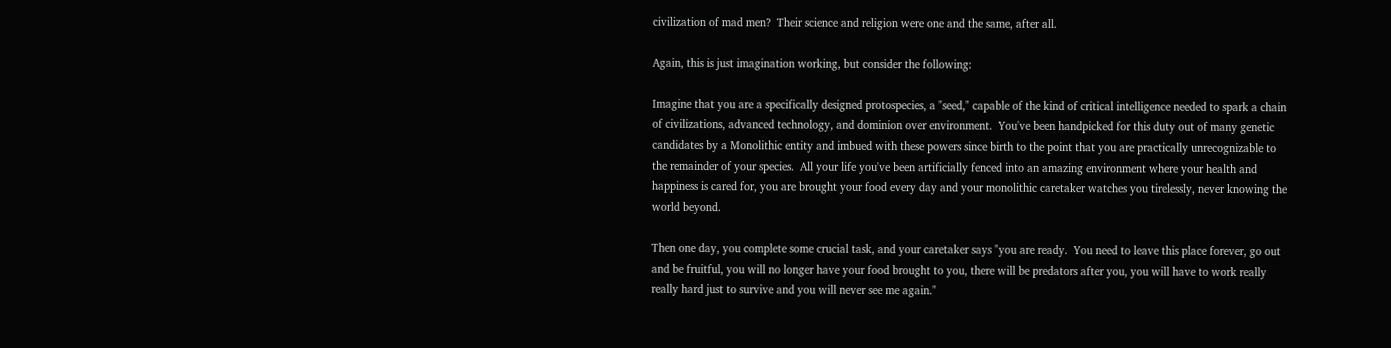civilization of mad men?  Their science and religion were one and the same, after all.

Again, this is just imagination working, but consider the following:

Imagine that you are a specifically designed protospecies, a "seed," capable of the kind of critical intelligence needed to spark a chain of civilizations, advanced technology, and dominion over environment.  You've been handpicked for this duty out of many genetic candidates by a Monolithic entity and imbued with these powers since birth to the point that you are practically unrecognizable to the remainder of your species.  All your life you've been artificially fenced into an amazing environment where your health and happiness is cared for, you are brought your food every day and your monolithic caretaker watches you tirelessly, never knowing the world beyond.

Then one day, you complete some crucial task, and your caretaker says "you are ready.  You need to leave this place forever, go out and be fruitful, you will no longer have your food brought to you, there will be predators after you, you will have to work really really hard just to survive and you will never see me again."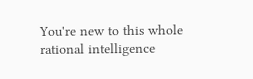You're new to this whole rational intelligence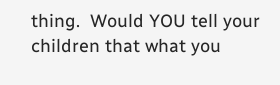thing.  Would YOU tell your children that what you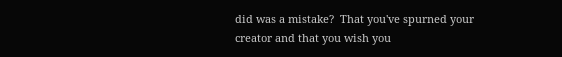did was a mistake?  That you've spurned your creator and that you wish you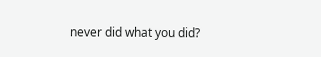never did what you did?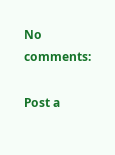No comments:

Post a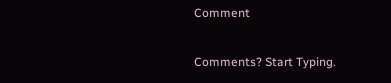Comment

Comments? Start Typing.